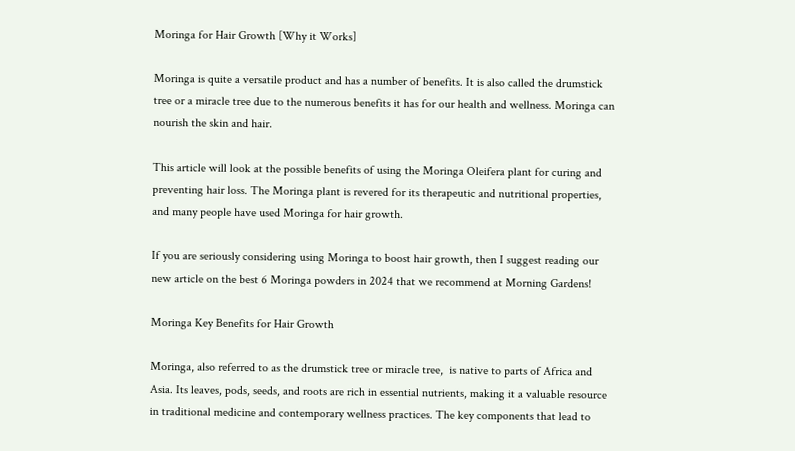Moringa for Hair Growth [Why it Works]

Moringa is quite a versatile product and has a number of benefits. It is also called the drumstick tree or a miracle tree due to the numerous benefits it has for our health and wellness. Moringa can nourish the skin and hair.

This article will look at the possible benefits of using the Moringa Oleifera plant for curing and preventing hair loss. The Moringa plant is revered for its therapeutic and nutritional properties, and many people have used Moringa for hair growth.

If you are seriously considering using Moringa to boost hair growth, then I suggest reading our new article on the best 6 Moringa powders in 2024 that we recommend at Morning Gardens!

Moringa Key Benefits for Hair Growth

Moringa, also referred to as the drumstick tree or miracle tree,  is native to parts of Africa and Asia. Its leaves, pods, seeds, and roots are rich in essential nutrients, making it a valuable resource in traditional medicine and contemporary wellness practices. The key components that lead to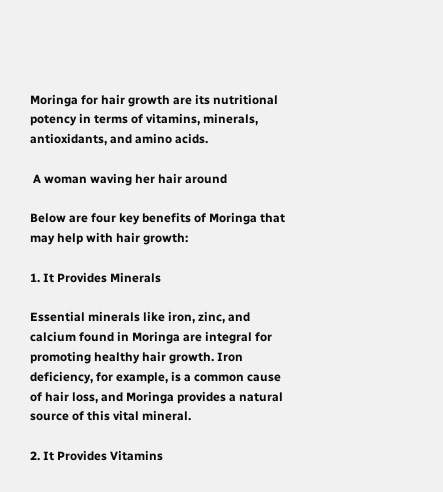Moringa for hair growth are its nutritional potency in terms of vitamins, minerals, antioxidants, and amino acids.

 A woman waving her hair around

Below are four key benefits of Moringa that may help with hair growth:

1. It Provides Minerals

Essential minerals like iron, zinc, and calcium found in Moringa are integral for promoting healthy hair growth. Iron deficiency, for example, is a common cause of hair loss, and Moringa provides a natural source of this vital mineral.

2. It Provides Vitamins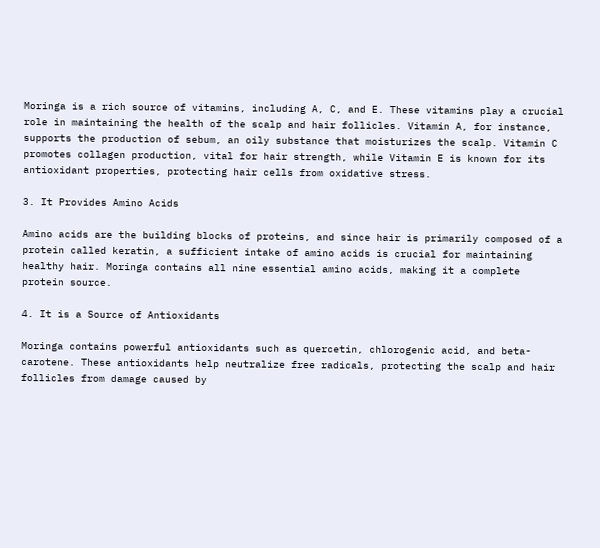Moringa is a rich source of vitamins, including A, C, and E. These vitamins play a crucial role in maintaining the health of the scalp and hair follicles. Vitamin A, for instance, supports the production of sebum, an oily substance that moisturizes the scalp. Vitamin C promotes collagen production, vital for hair strength, while Vitamin E is known for its antioxidant properties, protecting hair cells from oxidative stress.

3. It Provides Amino Acids

Amino acids are the building blocks of proteins, and since hair is primarily composed of a protein called keratin, a sufficient intake of amino acids is crucial for maintaining healthy hair. Moringa contains all nine essential amino acids, making it a complete protein source.

4. It is a Source of Antioxidants

Moringa contains powerful antioxidants such as quercetin, chlorogenic acid, and beta-carotene. These antioxidants help neutralize free radicals, protecting the scalp and hair follicles from damage caused by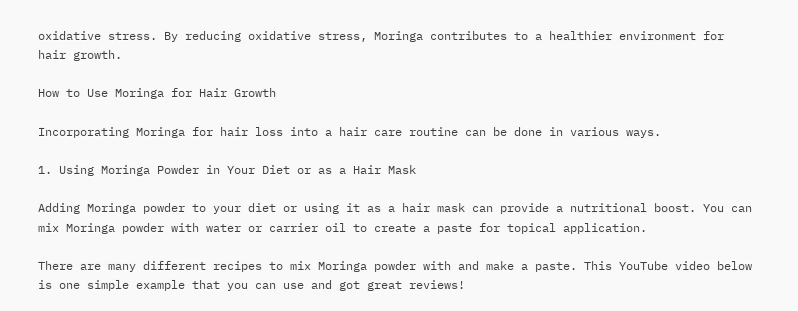oxidative stress. By reducing oxidative stress, Moringa contributes to a healthier environment for hair growth.

How to Use Moringa for Hair Growth

Incorporating Moringa for hair loss into a hair care routine can be done in various ways.

1. Using Moringa Powder in Your Diet or as a Hair Mask

Adding Moringa powder to your diet or using it as a hair mask can provide a nutritional boost. You can mix Moringa powder with water or carrier oil to create a paste for topical application.

There are many different recipes to mix Moringa powder with and make a paste. This YouTube video below is one simple example that you can use and got great reviews!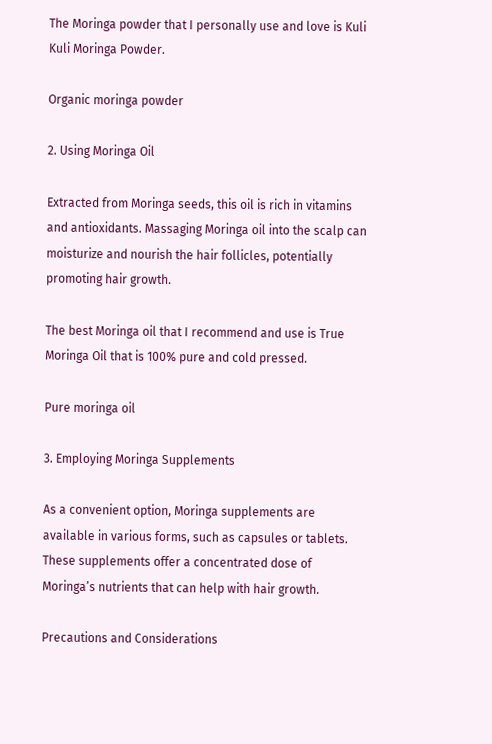The Moringa powder that I personally use and love is Kuli Kuli Moringa Powder.

Organic moringa powder

2. Using Moringa Oil

Extracted from Moringa seeds, this oil is rich in vitamins and antioxidants. Massaging Moringa oil into the scalp can moisturize and nourish the hair follicles, potentially promoting hair growth.

The best Moringa oil that I recommend and use is True Moringa Oil that is 100% pure and cold pressed.

Pure moringa oil

3. Employing Moringa Supplements

As a convenient option, Moringa supplements are available in various forms, such as capsules or tablets. These supplements offer a concentrated dose of Moringa’s nutrients that can help with hair growth.

Precautions and Considerations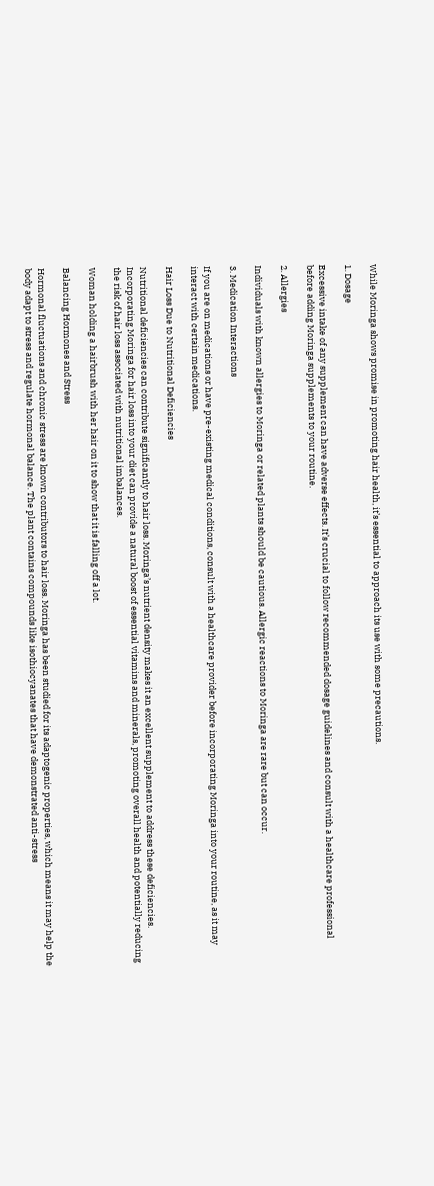While Moringa shows promise in promoting hair health, it’s essential to approach its use with some precautions.

1. Dosage

Excessive intake of any supplement can have adverse effects. It’s crucial to follow recommended dosage guidelines and consult with a healthcare professional before adding Moringa supplements to your routine.

2. Allergies

Individuals with known allergies to Moringa or related plants should be cautious. Allergic reactions to Moringa are rare but can occur.

3. Medication Interactions

If you are on medications or have pre-existing medical conditions, consult with a healthcare provider before incorporating Moringa into your routine, as it may interact with certain medications.

Hair Loss Due to Nutritional Deficiencies

Nutritional deficiencies can contribute significantly to hair loss. Moringa’s nutrient density makes it an excellent supplement to address these deficiencies. Incorporating Moringa for hair loss into your diet can provide a natural boost of essential vitamins and minerals, promoting overall health and potentially reducing the risk of hair loss associated with nutritional imbalances.

Woman holding a hairbrush with her hair on it to show that it is falling off a lot.

Balancing Hormones and Stress

Hormonal fluctuations and chronic stress are known contributors to hair loss. Moringa has been studied for its adaptogenic properties, which means it may help the body adapt to stress and regulate hormonal balance. The plant contains compounds like isothiocyanates that have demonstrated anti-stress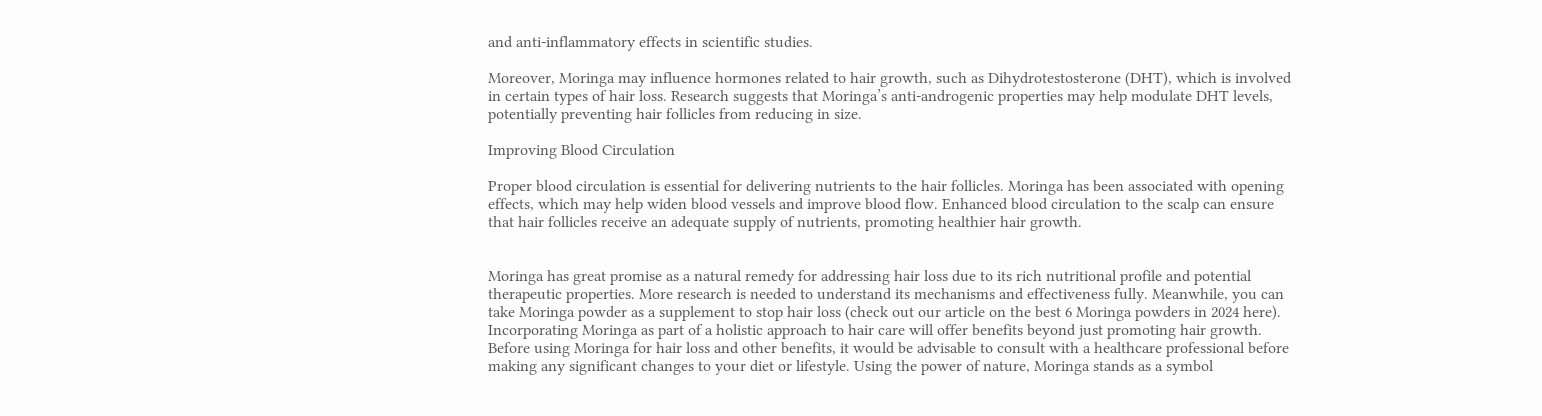and anti-inflammatory effects in scientific studies.

Moreover, Moringa may influence hormones related to hair growth, such as Dihydrotestosterone (DHT), which is involved in certain types of hair loss. Research suggests that Moringa’s anti-androgenic properties may help modulate DHT levels, potentially preventing hair follicles from reducing in size.

Improving Blood Circulation

Proper blood circulation is essential for delivering nutrients to the hair follicles. Moringa has been associated with opening effects, which may help widen blood vessels and improve blood flow. Enhanced blood circulation to the scalp can ensure that hair follicles receive an adequate supply of nutrients, promoting healthier hair growth.


Moringa has great promise as a natural remedy for addressing hair loss due to its rich nutritional profile and potential therapeutic properties. More research is needed to understand its mechanisms and effectiveness fully. Meanwhile, you can take Moringa powder as a supplement to stop hair loss (check out our article on the best 6 Moringa powders in 2024 here). Incorporating Moringa as part of a holistic approach to hair care will offer benefits beyond just promoting hair growth. Before using Moringa for hair loss and other benefits, it would be advisable to consult with a healthcare professional before making any significant changes to your diet or lifestyle. Using the power of nature, Moringa stands as a symbol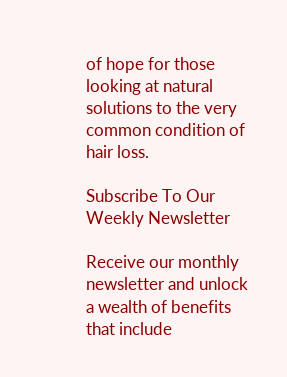of hope for those looking at natural solutions to the very common condition of hair loss.

Subscribe To Our Weekly Newsletter

Receive our monthly newsletter and unlock a wealth of benefits that include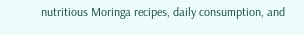nutritious Moringa recipes, daily consumption, and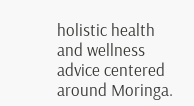holistic health and wellness advice centered around Moringa.